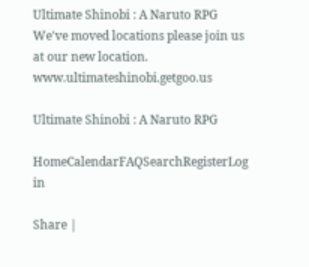Ultimate Shinobi : A Naruto RPG
We've moved locations please join us at our new location. www.ultimateshinobi.getgoo.us

Ultimate Shinobi : A Naruto RPG

HomeCalendarFAQSearchRegisterLog in

Share |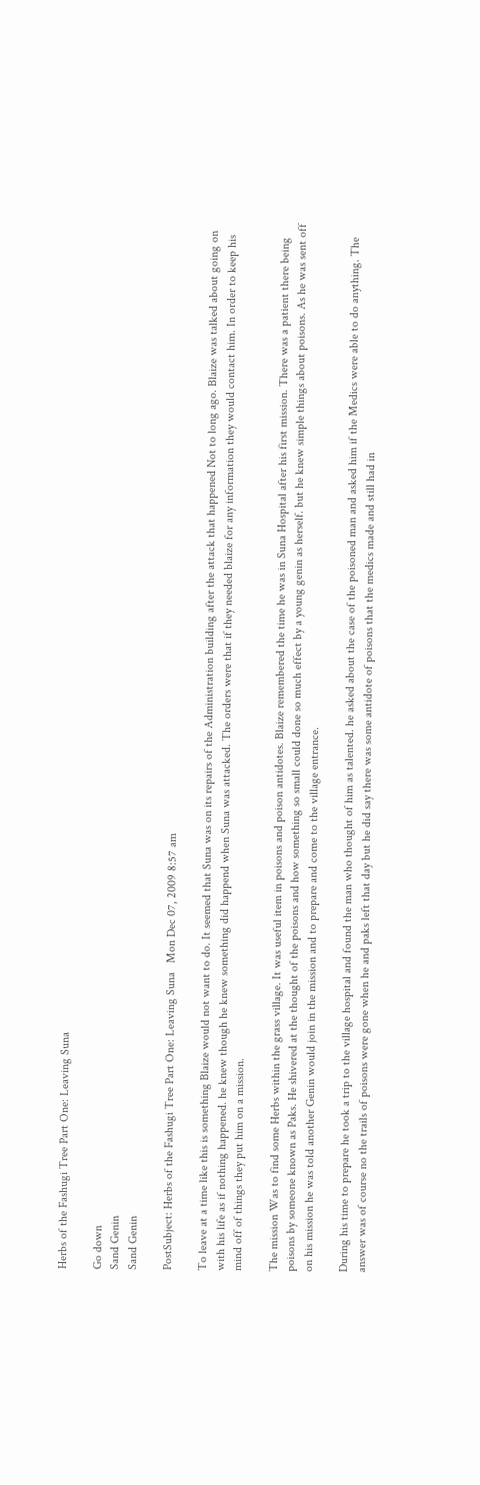Herbs of the Fashugi Tree Part One: Leaving Suna

Go down
Sand Genin
Sand Genin

PostSubject: Herbs of the Fashugi Tree Part One: Leaving Suna   Mon Dec 07, 2009 8:57 am

To leave at a time like this is something Blaize would not want to do. It seemed that Suna was on its repairs of the Administration building after the attack that happened Not to long ago. Blaize was talked about going on with his life as if nothing happened. he knew though he knew something did happend when Suna was attacked. The orders were that if they needed blaize for any information they would contact him. In order to keep his mind off of things they put him on a mission.

The mission Was to find some Herbs within the grass village. It was useful item in poisons and poison antidotes. Blaize remembered the time he was in Suna Hospital after his first mission. There was a patient there being poisons by someone known as Paks. He shivered at the thought of the poisons and how something so small could done so much effect by a young genin as herself. but he knew simple things about poisons. As he was sent off on his mission he was told another Genin would join in the mission and to prepare and come to the village entrance.

During his time to prepare he took a trip to the village hospital and found the man who thought of him as talented. he asked about the case of the poisoned man and asked him if the Medics were able to do anything. The answer was of course no the trails of poisons were gone when he and paks left that day but he did say there was some antidote of poisons that the medics made and still had in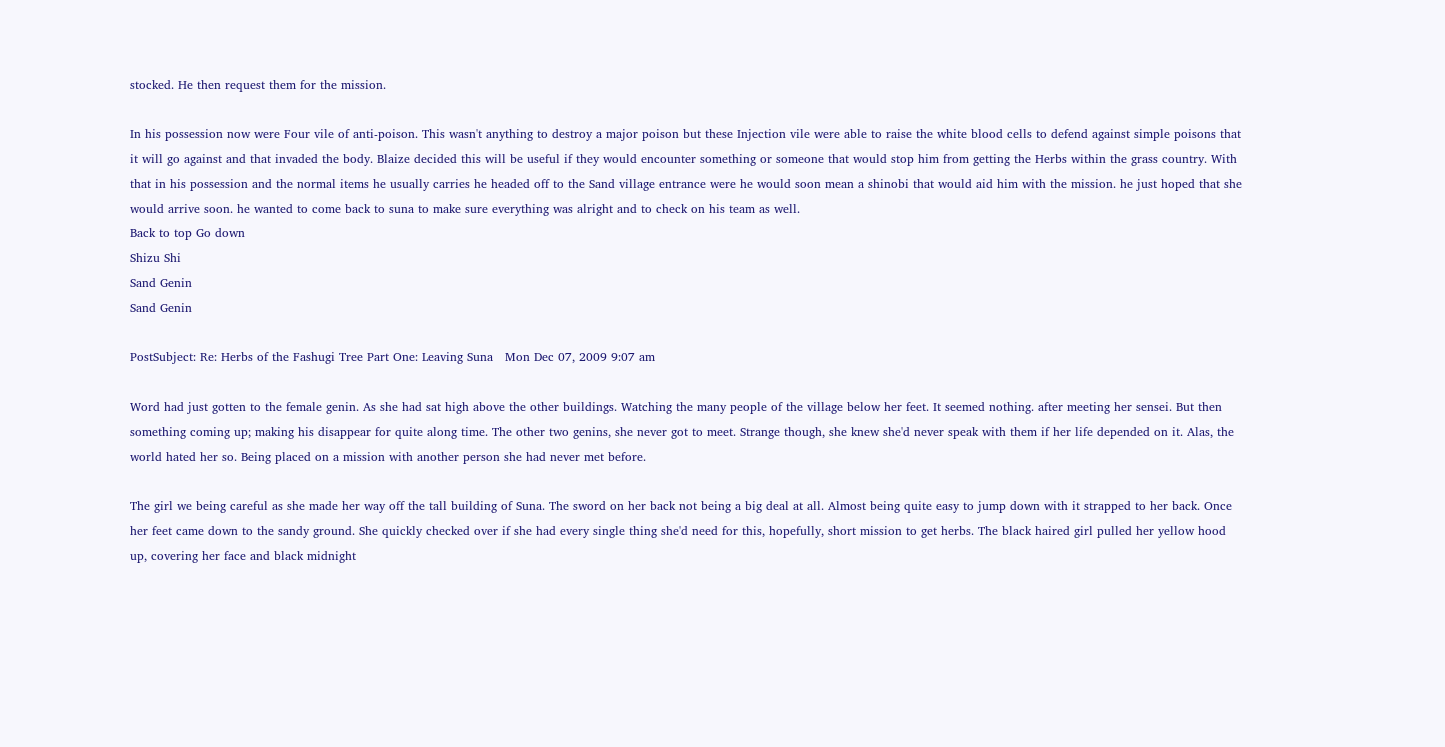stocked. He then request them for the mission.

In his possession now were Four vile of anti-poison. This wasn't anything to destroy a major poison but these Injection vile were able to raise the white blood cells to defend against simple poisons that it will go against and that invaded the body. Blaize decided this will be useful if they would encounter something or someone that would stop him from getting the Herbs within the grass country. With that in his possession and the normal items he usually carries he headed off to the Sand village entrance were he would soon mean a shinobi that would aid him with the mission. he just hoped that she would arrive soon. he wanted to come back to suna to make sure everything was alright and to check on his team as well.
Back to top Go down
Shizu Shi
Sand Genin
Sand Genin

PostSubject: Re: Herbs of the Fashugi Tree Part One: Leaving Suna   Mon Dec 07, 2009 9:07 am

Word had just gotten to the female genin. As she had sat high above the other buildings. Watching the many people of the village below her feet. It seemed nothing. after meeting her sensei. But then something coming up; making his disappear for quite along time. The other two genins, she never got to meet. Strange though, she knew she'd never speak with them if her life depended on it. Alas, the world hated her so. Being placed on a mission with another person she had never met before.

The girl we being careful as she made her way off the tall building of Suna. The sword on her back not being a big deal at all. Almost being quite easy to jump down with it strapped to her back. Once her feet came down to the sandy ground. She quickly checked over if she had every single thing she'd need for this, hopefully, short mission to get herbs. The black haired girl pulled her yellow hood up, covering her face and black midnight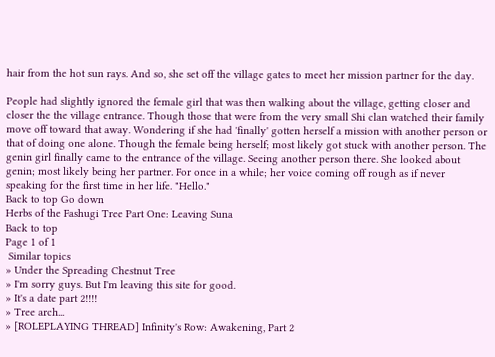hair from the hot sun rays. And so, she set off the village gates to meet her mission partner for the day.

People had slightly ignored the female girl that was then walking about the village, getting closer and closer the the village entrance. Though those that were from the very small Shi clan watched their family move off toward that away. Wondering if she had 'finally' gotten herself a mission with another person or that of doing one alone. Though the female being herself; most likely got stuck with another person. The genin girl finally came to the entrance of the village. Seeing another person there. She looked about genin; most likely being her partner. For once in a while; her voice coming off rough as if never speaking for the first time in her life. "Hello."
Back to top Go down
Herbs of the Fashugi Tree Part One: Leaving Suna
Back to top
Page 1 of 1
 Similar topics
» Under the Spreading Chestnut Tree
» I'm sorry guys. But I'm leaving this site for good.
» It's a date part 2!!!!
» Tree arch...
» [ROLEPLAYING THREAD] Infinity's Row: Awakening, Part 2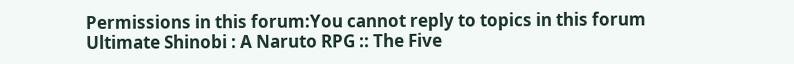Permissions in this forum:You cannot reply to topics in this forum
Ultimate Shinobi : A Naruto RPG :: The Five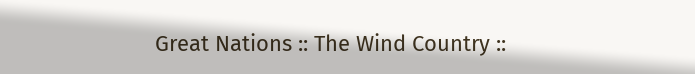Great Nations :: The Wind Country ::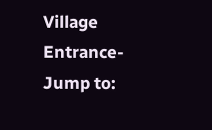Village Entrance-
Jump to: